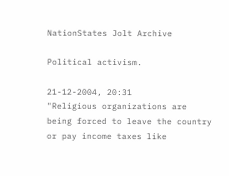NationStates Jolt Archive

Political activism.

21-12-2004, 20:31
"Religious organizations are being forced to leave the country or pay income taxes like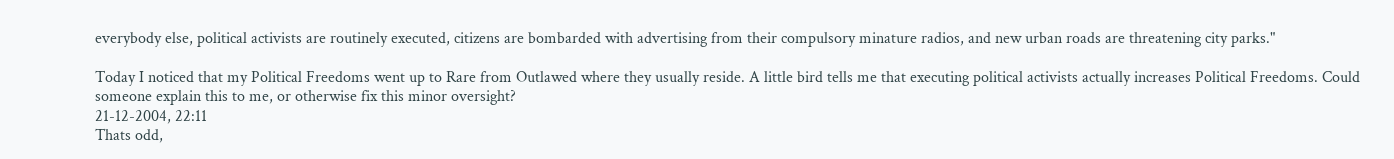everybody else, political activists are routinely executed, citizens are bombarded with advertising from their compulsory minature radios, and new urban roads are threatening city parks."

Today I noticed that my Political Freedoms went up to Rare from Outlawed where they usually reside. A little bird tells me that executing political activists actually increases Political Freedoms. Could someone explain this to me, or otherwise fix this minor oversight?
21-12-2004, 22:11
Thats odd,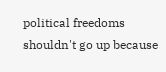political freedoms shouldn't go up because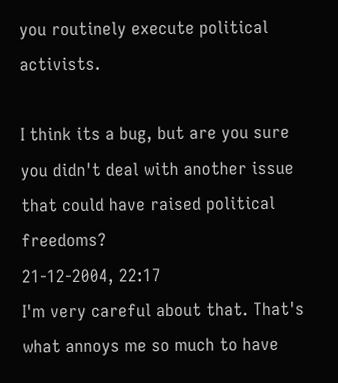you routinely execute political activists.

I think its a bug, but are you sure you didn't deal with another issue that could have raised political freedoms?
21-12-2004, 22:17
I'm very careful about that. That's what annoys me so much to have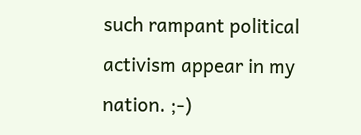such rampant political activism appear in my nation. ;-)